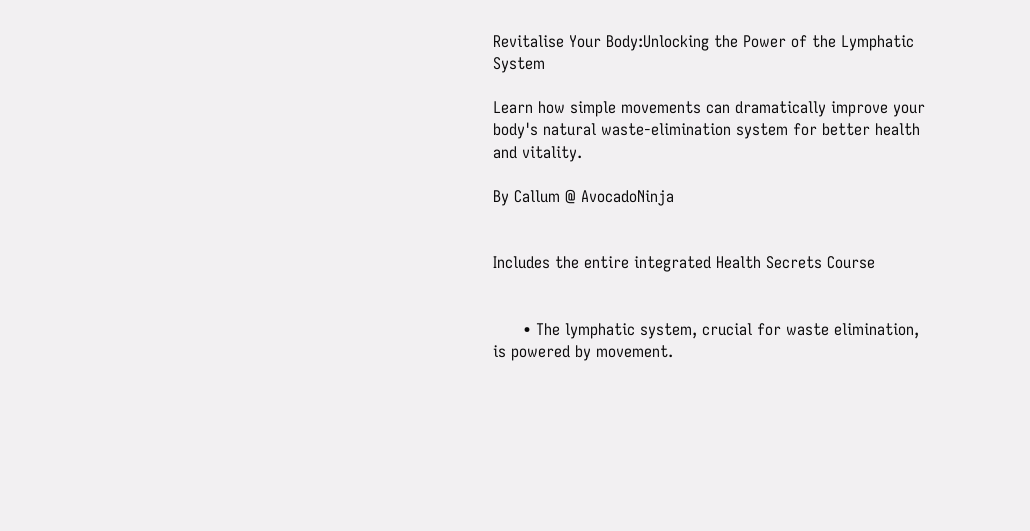Revitalise Your Body:Unlocking the Power of the Lymphatic System

Learn how simple movements can dramatically improve your body's natural waste-elimination system for better health and vitality.

By Callum @ AvocadoNinja


Includes the entire integrated Health Secrets Course


      • The lymphatic system, crucial for waste elimination, is powered by movement.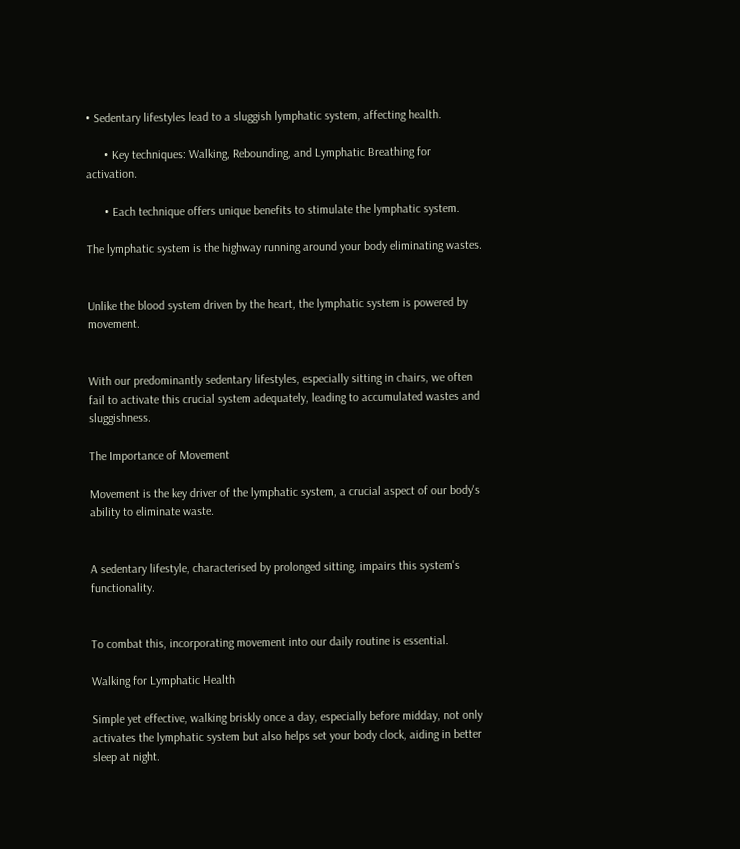• Sedentary lifestyles lead to a sluggish lymphatic system, affecting health.

      • Key techniques: Walking, Rebounding, and Lymphatic Breathing for activation.

      • Each technique offers unique benefits to stimulate the lymphatic system.

The lymphatic system is the highway running around your body eliminating wastes.


Unlike the blood system driven by the heart, the lymphatic system is powered by movement.


With our predominantly sedentary lifestyles, especially sitting in chairs, we often fail to activate this crucial system adequately, leading to accumulated wastes and sluggishness.

The Importance of Movement

Movement is the key driver of the lymphatic system, a crucial aspect of our body's ability to eliminate waste.


A sedentary lifestyle, characterised by prolonged sitting, impairs this system's functionality.


To combat this, incorporating movement into our daily routine is essential.

Walking for Lymphatic Health

Simple yet effective, walking briskly once a day, especially before midday, not only activates the lymphatic system but also helps set your body clock, aiding in better sleep at night.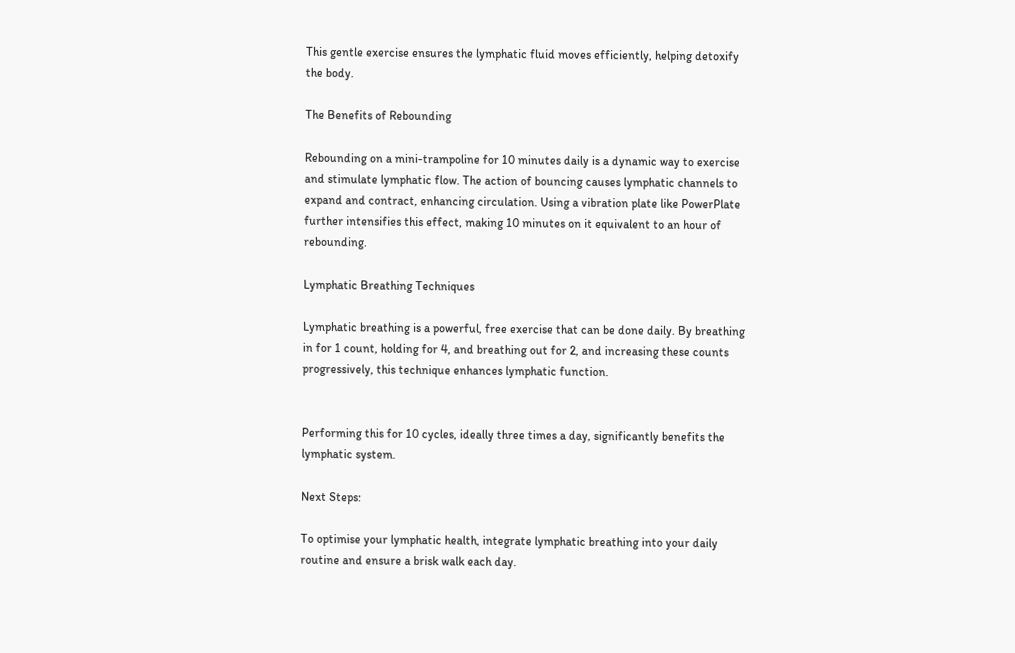This gentle exercise ensures the lymphatic fluid moves efficiently, helping detoxify the body.

The Benefits of Rebounding

Rebounding on a mini-trampoline for 10 minutes daily is a dynamic way to exercise and stimulate lymphatic flow. The action of bouncing causes lymphatic channels to expand and contract, enhancing circulation. Using a vibration plate like PowerPlate further intensifies this effect, making 10 minutes on it equivalent to an hour of rebounding.

Lymphatic Breathing Techniques

Lymphatic breathing is a powerful, free exercise that can be done daily. By breathing in for 1 count, holding for 4, and breathing out for 2, and increasing these counts progressively, this technique enhances lymphatic function.


Performing this for 10 cycles, ideally three times a day, significantly benefits the lymphatic system.

Next Steps:

To optimise your lymphatic health, integrate lymphatic breathing into your daily routine and ensure a brisk walk each day.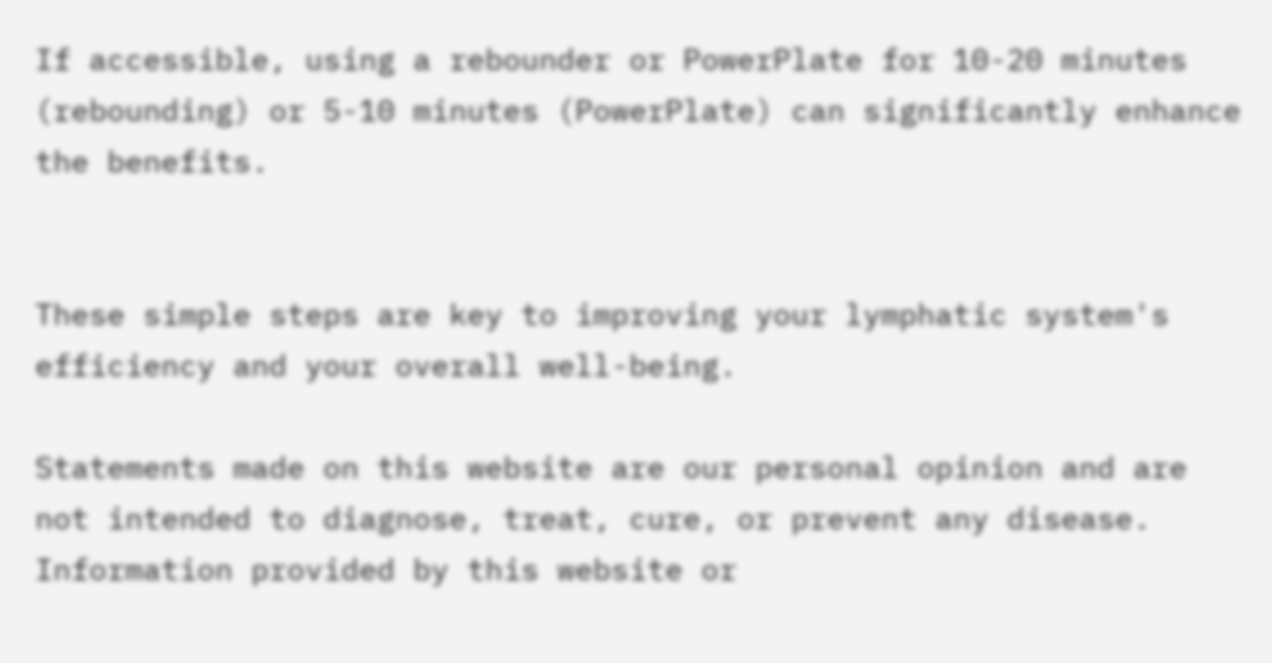If accessible, using a rebounder or PowerPlate for 10-20 minutes (rebounding) or 5-10 minutes (PowerPlate) can significantly enhance the benefits.


These simple steps are key to improving your lymphatic system's efficiency and your overall well-being.

Statements made on this website are our personal opinion and are not intended to diagnose, treat, cure, or prevent any disease. Information provided by this website or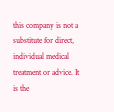this company is not a substitute for direct, individual medical treatment or advice. It is the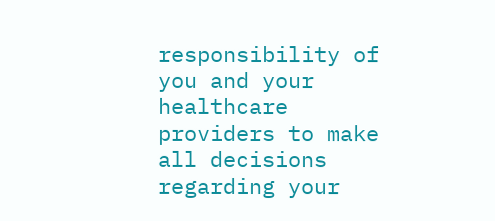responsibility of you and your healthcare providers to make all decisions regarding your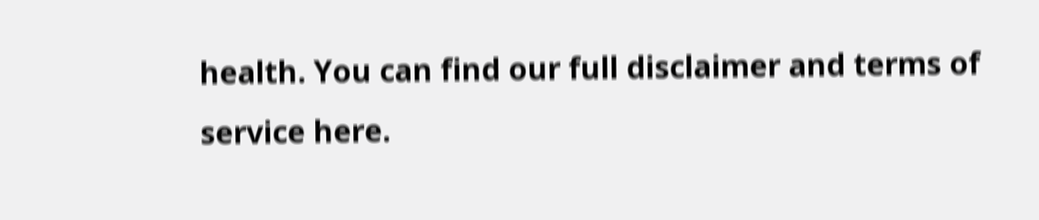health. You can find our full disclaimer and terms of service here.